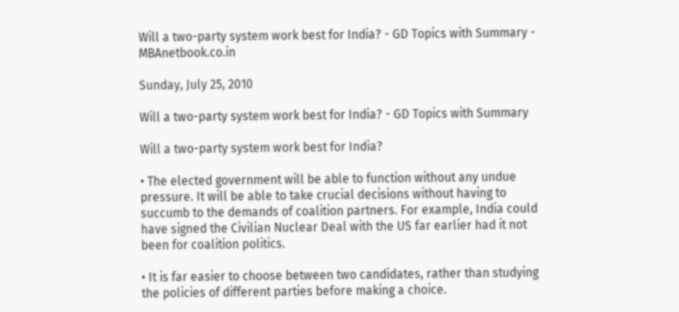Will a two-party system work best for India? - GD Topics with Summary - MBAnetbook.co.in

Sunday, July 25, 2010

Will a two-party system work best for India? - GD Topics with Summary

Will a two-party system work best for India?

• The elected government will be able to function without any undue pressure. It will be able to take crucial decisions without having to succumb to the demands of coalition partners. For example, India could have signed the Civilian Nuclear Deal with the US far earlier had it not been for coalition politics.

• It is far easier to choose between two candidates, rather than studying the policies of different parties before making a choice.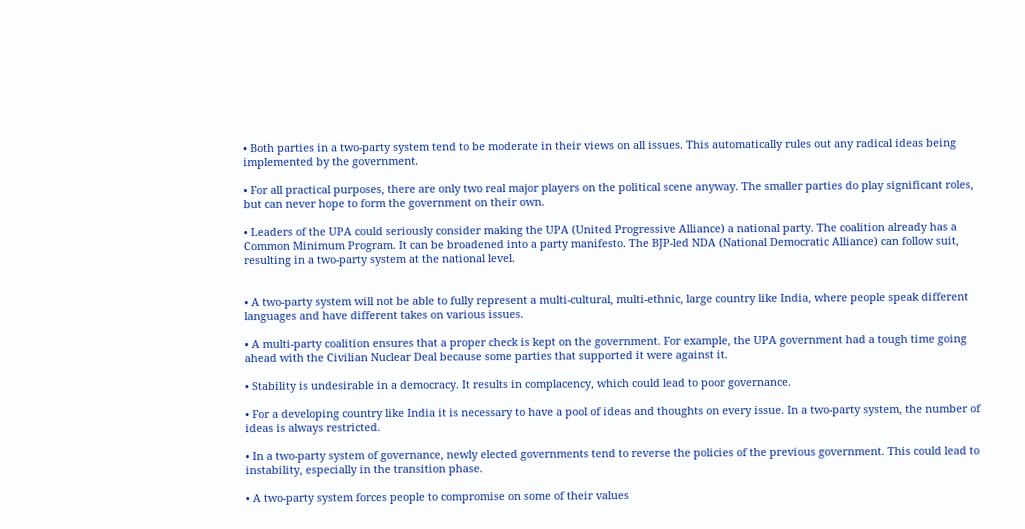• Both parties in a two-party system tend to be moderate in their views on all issues. This automatically rules out any radical ideas being implemented by the government.

• For all practical purposes, there are only two real major players on the political scene anyway. The smaller parties do play significant roles, but can never hope to form the government on their own.

• Leaders of the UPA could seriously consider making the UPA (United Progressive Alliance) a national party. The coalition already has a Common Minimum Program. It can be broadened into a party manifesto. The BJP-led NDA (National Democratic Alliance) can follow suit, resulting in a two-party system at the national level.


• A two-party system will not be able to fully represent a multi-cultural, multi-ethnic, large country like India, where people speak different languages and have different takes on various issues.

• A multi-party coalition ensures that a proper check is kept on the government. For example, the UPA government had a tough time going ahead with the Civilian Nuclear Deal because some parties that supported it were against it.

• Stability is undesirable in a democracy. It results in complacency, which could lead to poor governance.

• For a developing country like India it is necessary to have a pool of ideas and thoughts on every issue. In a two-party system, the number of ideas is always restricted.

• In a two-party system of governance, newly elected governments tend to reverse the policies of the previous government. This could lead to instability, especially in the transition phase.

• A two-party system forces people to compromise on some of their values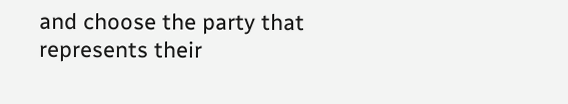and choose the party that represents their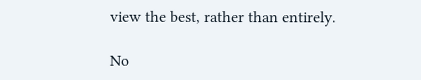view the best, rather than entirely.

No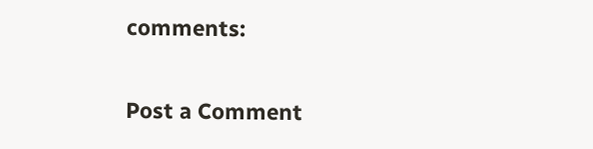comments:

Post a Comment